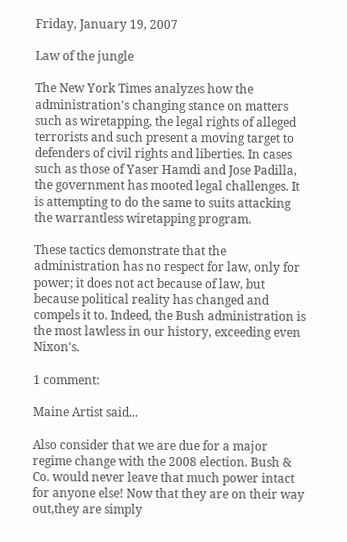Friday, January 19, 2007

Law of the jungle

The New York Times analyzes how the administration's changing stance on matters such as wiretapping, the legal rights of alleged terrorists and such present a moving target to defenders of civil rights and liberties. In cases such as those of Yaser Hamdi and Jose Padilla, the government has mooted legal challenges. It is attempting to do the same to suits attacking the warrantless wiretapping program.

These tactics demonstrate that the administration has no respect for law, only for power; it does not act because of law, but because political reality has changed and compels it to. Indeed, the Bush administration is the most lawless in our history, exceeding even Nixon's.

1 comment:

Maine Artist said...

Also consider that we are due for a major regime change with the 2008 election. Bush & Co. would never leave that much power intact for anyone else! Now that they are on their way out,they are simply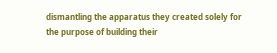dismantling the apparatus they created solely for the purpose of building their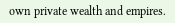own private wealth and empires.